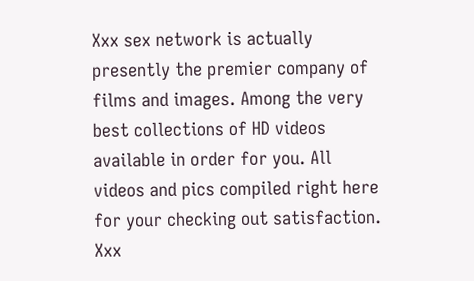Xxx sex network is actually presently the premier company of films and images. Among the very best collections of HD videos available in order for you. All videos and pics compiled right here for your checking out satisfaction. Xxx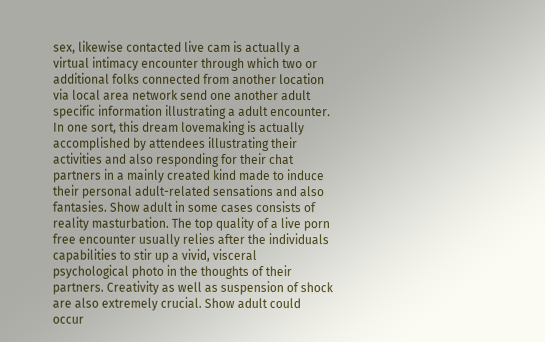sex, likewise contacted live cam is actually a virtual intimacy encounter through which two or additional folks connected from another location via local area network send one another adult specific information illustrating a adult encounter. In one sort, this dream lovemaking is actually accomplished by attendees illustrating their activities and also responding for their chat partners in a mainly created kind made to induce their personal adult-related sensations and also fantasies. Show adult in some cases consists of reality masturbation. The top quality of a live porn free encounter usually relies after the individuals capabilities to stir up a vivid, visceral psychological photo in the thoughts of their partners. Creativity as well as suspension of shock are also extremely crucial. Show adult could occur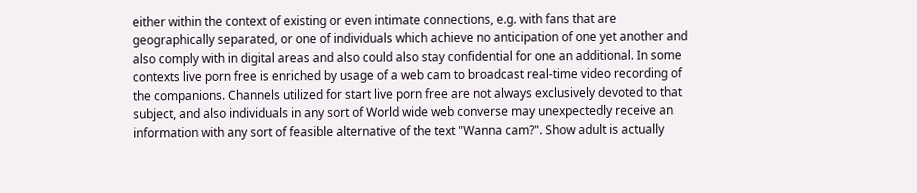either within the context of existing or even intimate connections, e.g. with fans that are geographically separated, or one of individuals which achieve no anticipation of one yet another and also comply with in digital areas and also could also stay confidential for one an additional. In some contexts live porn free is enriched by usage of a web cam to broadcast real-time video recording of the companions. Channels utilized for start live porn free are not always exclusively devoted to that subject, and also individuals in any sort of World wide web converse may unexpectedly receive an information with any sort of feasible alternative of the text "Wanna cam?". Show adult is actually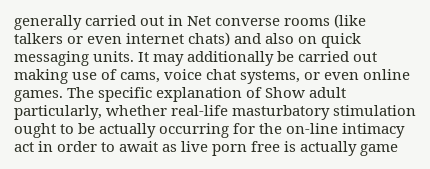generally carried out in Net converse rooms (like talkers or even internet chats) and also on quick messaging units. It may additionally be carried out making use of cams, voice chat systems, or even online games. The specific explanation of Show adult particularly, whether real-life masturbatory stimulation ought to be actually occurring for the on-line intimacy act in order to await as live porn free is actually game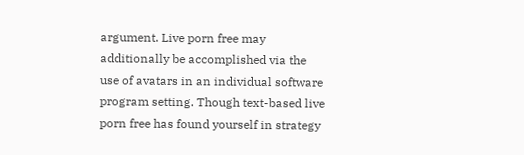argument. Live porn free may additionally be accomplished via the use of avatars in an individual software program setting. Though text-based live porn free has found yourself in strategy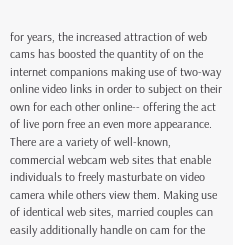for years, the increased attraction of web cams has boosted the quantity of on the internet companions making use of two-way online video links in order to subject on their own for each other online-- offering the act of live porn free an even more appearance. There are a variety of well-known, commercial webcam web sites that enable individuals to freely masturbate on video camera while others view them. Making use of identical web sites, married couples can easily additionally handle on cam for the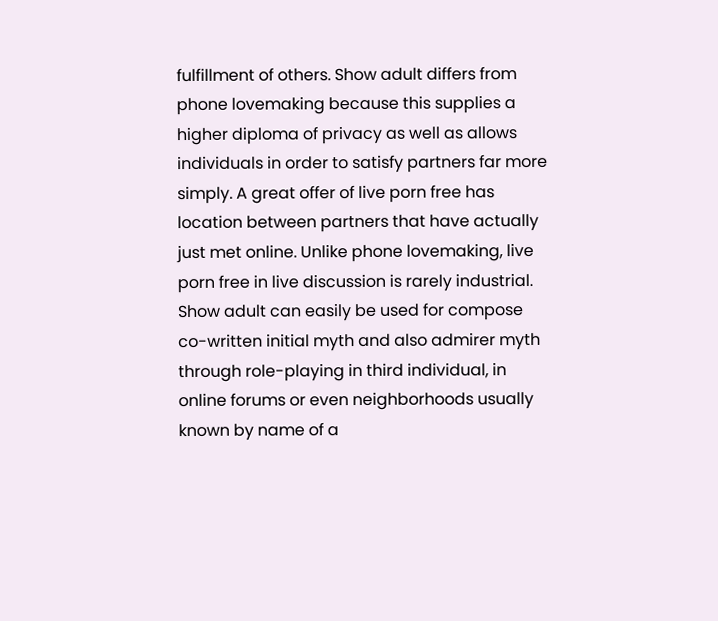fulfillment of others. Show adult differs from phone lovemaking because this supplies a higher diploma of privacy as well as allows individuals in order to satisfy partners far more simply. A great offer of live porn free has location between partners that have actually just met online. Unlike phone lovemaking, live porn free in live discussion is rarely industrial. Show adult can easily be used for compose co-written initial myth and also admirer myth through role-playing in third individual, in online forums or even neighborhoods usually known by name of a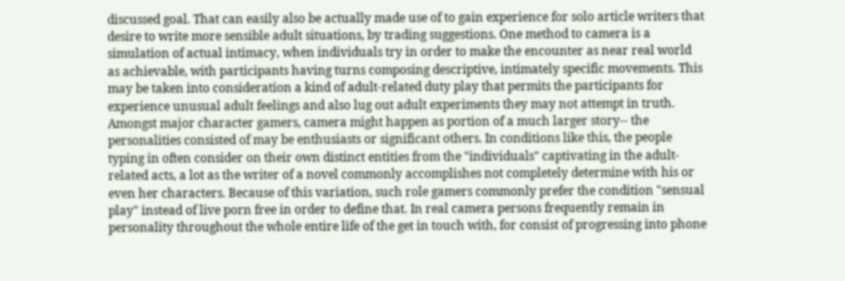discussed goal. That can easily also be actually made use of to gain experience for solo article writers that desire to write more sensible adult situations, by trading suggestions. One method to camera is a simulation of actual intimacy, when individuals try in order to make the encounter as near real world as achievable, with participants having turns composing descriptive, intimately specific movements. This may be taken into consideration a kind of adult-related duty play that permits the participants for experience unusual adult feelings and also lug out adult experiments they may not attempt in truth. Amongst major character gamers, camera might happen as portion of a much larger story-- the personalities consisted of may be enthusiasts or significant others. In conditions like this, the people typing in often consider on their own distinct entities from the "individuals" captivating in the adult-related acts, a lot as the writer of a novel commonly accomplishes not completely determine with his or even her characters. Because of this variation, such role gamers commonly prefer the condition "sensual play" instead of live porn free in order to define that. In real camera persons frequently remain in personality throughout the whole entire life of the get in touch with, for consist of progressing into phone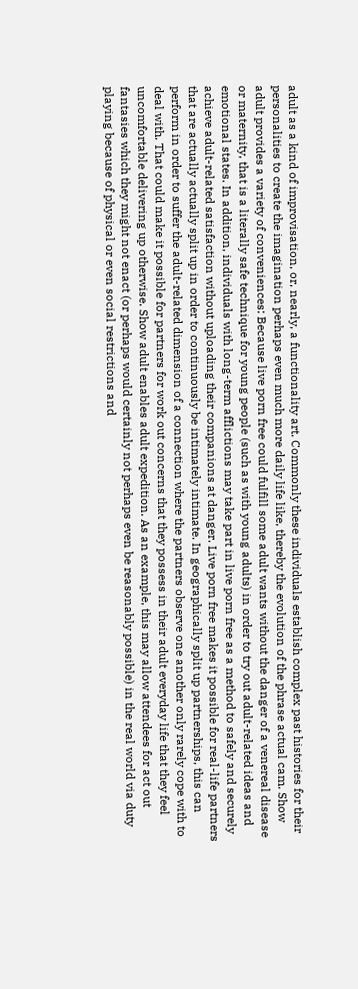adult as a kind of improvisation, or, nearly, a functionality art. Commonly these individuals establish complex past histories for their personalities to create the imagination perhaps even much more daily life like, thereby the evolution of the phrase actual cam. Show adult provides a variety of conveniences: Because live porn free could fulfill some adult wants without the danger of a venereal disease or maternity, that is a literally safe technique for young people (such as with young adults) in order to try out adult-related ideas and emotional states. In addition, individuals with long-term afflictions may take part in live porn free as a method to safely and securely achieve adult-related satisfaction without uploading their companions at danger. Live porn free makes it possible for real-life partners that are actually actually split up in order to continuously be intimately intimate. In geographically split up partnerships, this can perform in order to suffer the adult-related dimension of a connection where the partners observe one another only rarely cope with to deal with. That could make it possible for partners for work out concerns that they possess in their adult everyday life that they feel uncomfortable delivering up otherwise. Show adult enables adult expedition. As an example, this may allow attendees for act out fantasies which they might not enact (or perhaps would certainly not perhaps even be reasonably possible) in the real world via duty playing because of physical or even social restrictions and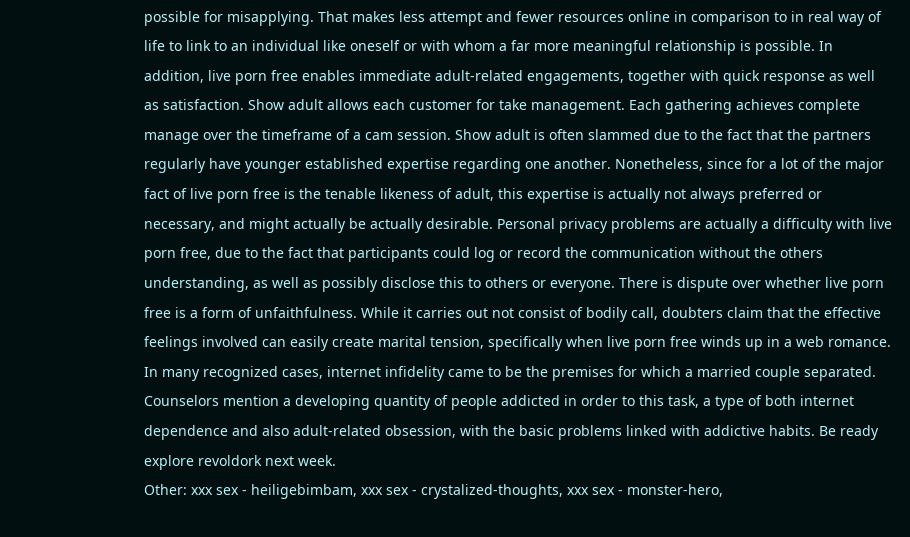possible for misapplying. That makes less attempt and fewer resources online in comparison to in real way of life to link to an individual like oneself or with whom a far more meaningful relationship is possible. In addition, live porn free enables immediate adult-related engagements, together with quick response as well as satisfaction. Show adult allows each customer for take management. Each gathering achieves complete manage over the timeframe of a cam session. Show adult is often slammed due to the fact that the partners regularly have younger established expertise regarding one another. Nonetheless, since for a lot of the major fact of live porn free is the tenable likeness of adult, this expertise is actually not always preferred or necessary, and might actually be actually desirable. Personal privacy problems are actually a difficulty with live porn free, due to the fact that participants could log or record the communication without the others understanding, as well as possibly disclose this to others or everyone. There is dispute over whether live porn free is a form of unfaithfulness. While it carries out not consist of bodily call, doubters claim that the effective feelings involved can easily create marital tension, specifically when live porn free winds up in a web romance. In many recognized cases, internet infidelity came to be the premises for which a married couple separated. Counselors mention a developing quantity of people addicted in order to this task, a type of both internet dependence and also adult-related obsession, with the basic problems linked with addictive habits. Be ready explore revoldork next week.
Other: xxx sex - heiligebimbam, xxx sex - crystalized-thoughts, xxx sex - monster-hero,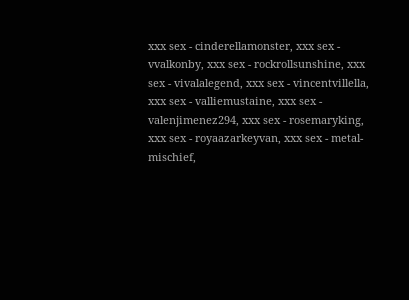xxx sex - cinderellamonster, xxx sex - vvalkonby, xxx sex - rockrollsunshine, xxx sex - vivalalegend, xxx sex - vincentvillella, xxx sex - valliemustaine, xxx sex - valenjimenez294, xxx sex - rosemaryking, xxx sex - royaazarkeyvan, xxx sex - metal-mischief,